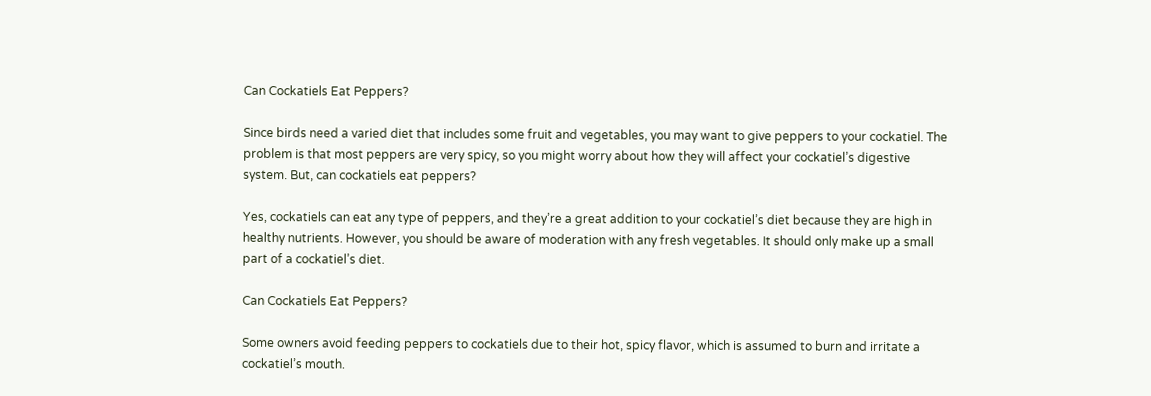Can Cockatiels Eat Peppers?

Since birds need a varied diet that includes some fruit and vegetables, you may want to give peppers to your cockatiel. The problem is that most peppers are very spicy, so you might worry about how they will affect your cockatiel’s digestive system. But, can cockatiels eat peppers?

Yes, cockatiels can eat any type of peppers, and they’re a great addition to your cockatiel’s diet because they are high in healthy nutrients. However, you should be aware of moderation with any fresh vegetables. It should only make up a small part of a cockatiel’s diet.

Can Cockatiels Eat Peppers?

Some owners avoid feeding peppers to cockatiels due to their hot, spicy flavor, which is assumed to burn and irritate a cockatiel’s mouth.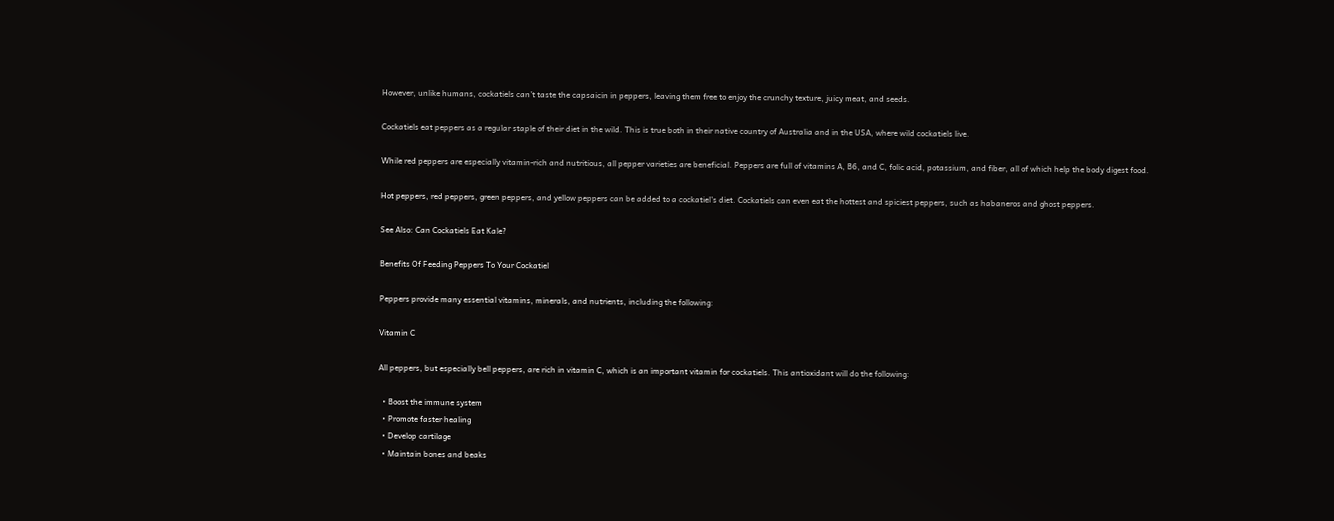However, unlike humans, cockatiels can’t taste the capsaicin in peppers, leaving them free to enjoy the crunchy texture, juicy meat, and seeds.

Cockatiels eat peppers as a regular staple of their diet in the wild. This is true both in their native country of Australia and in the USA, where wild cockatiels live.

While red peppers are especially vitamin-rich and nutritious, all pepper varieties are beneficial. Peppers are full of vitamins A, B6, and C, folic acid, potassium, and fiber, all of which help the body digest food.

Hot peppers, red peppers, green peppers, and yellow peppers can be added to a cockatiel’s diet. Cockatiels can even eat the hottest and spiciest peppers, such as habaneros and ghost peppers.

See Also: Can Cockatiels Eat Kale?

Benefits Of Feeding Peppers To Your Cockatiel

Peppers provide many essential vitamins, minerals, and nutrients, including the following:

Vitamin C

All peppers, but especially bell peppers, are rich in vitamin C, which is an important vitamin for cockatiels. This antioxidant will do the following:

  • Boost the immune system
  • Promote faster healing
  • Develop cartilage
  • Maintain bones and beaks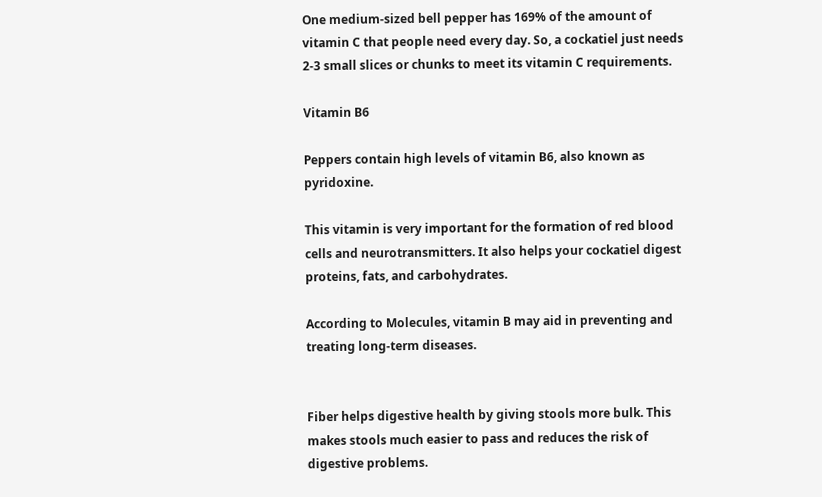One medium-sized bell pepper has 169% of the amount of vitamin C that people need every day. So, a cockatiel just needs 2-3 small slices or chunks to meet its vitamin C requirements.

Vitamin B6

Peppers contain high levels of vitamin B6, also known as pyridoxine.

This vitamin is very important for the formation of red blood cells and neurotransmitters. It also helps your cockatiel digest proteins, fats, and carbohydrates.

According to Molecules, vitamin B may aid in preventing and treating long-term diseases.


Fiber helps digestive health by giving stools more bulk. This makes stools much easier to pass and reduces the risk of digestive problems.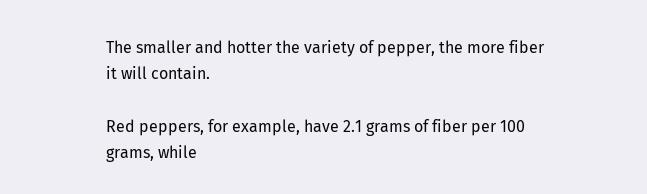The smaller and hotter the variety of pepper, the more fiber it will contain.

Red peppers, for example, have 2.1 grams of fiber per 100 grams, while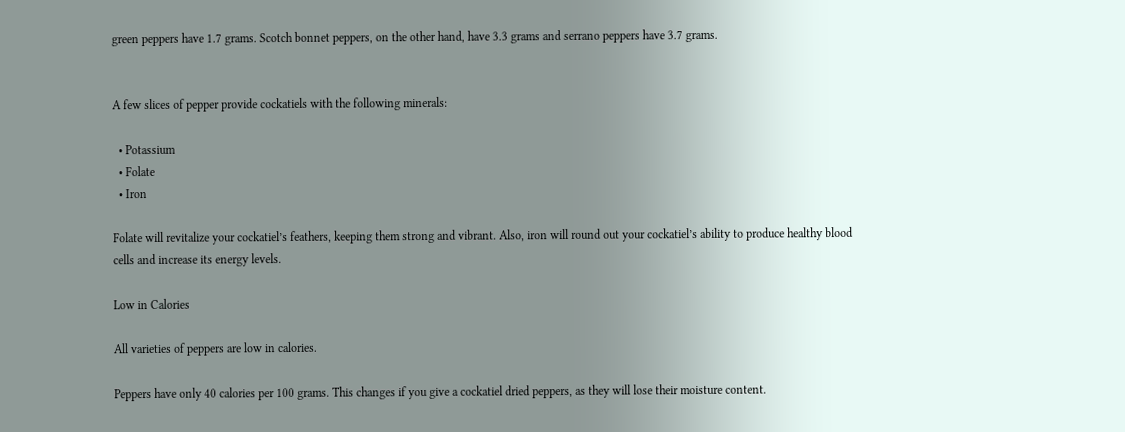green peppers have 1.7 grams. Scotch bonnet peppers, on the other hand, have 3.3 grams and serrano peppers have 3.7 grams.


A few slices of pepper provide cockatiels with the following minerals:

  • Potassium
  • Folate
  • Iron

Folate will revitalize your cockatiel’s feathers, keeping them strong and vibrant. Also, iron will round out your cockatiel’s ability to produce healthy blood cells and increase its energy levels.

Low in Calories

All varieties of peppers are low in calories.

Peppers have only 40 calories per 100 grams. This changes if you give a cockatiel dried peppers, as they will lose their moisture content.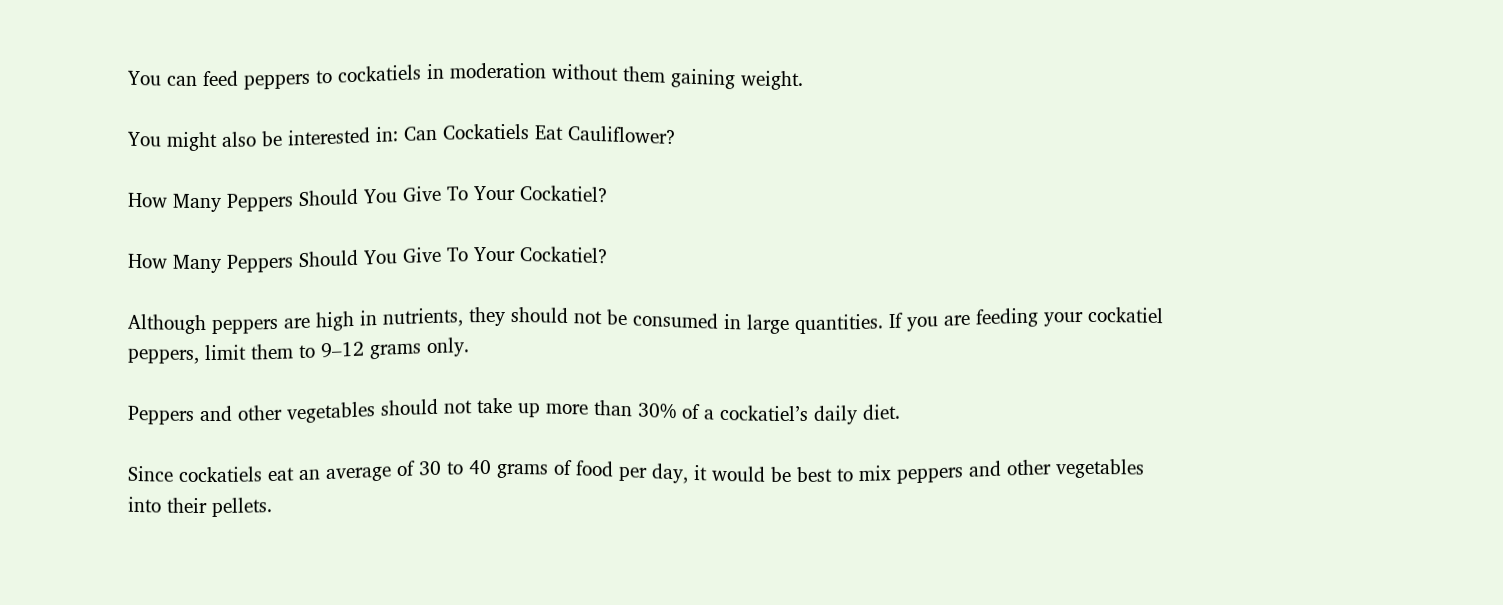You can feed peppers to cockatiels in moderation without them gaining weight.

You might also be interested in: Can Cockatiels Eat Cauliflower?

How Many Peppers Should You Give To Your Cockatiel?

How Many Peppers Should You Give To Your Cockatiel?

Although peppers are high in nutrients, they should not be consumed in large quantities. If you are feeding your cockatiel peppers, limit them to 9–12 grams only.

Peppers and other vegetables should not take up more than 30% of a cockatiel’s daily diet.

Since cockatiels eat an average of 30 to 40 grams of food per day, it would be best to mix peppers and other vegetables into their pellets.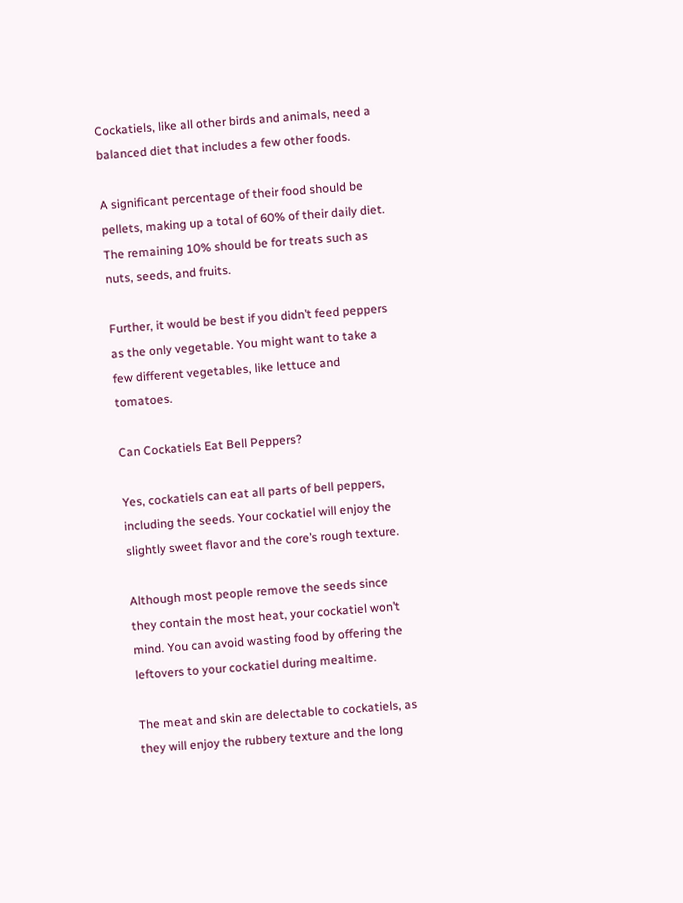Cockatiels, like all other birds and animals, need a balanced diet that includes a few other foods.

A significant percentage of their food should be pellets, making up a total of 60% of their daily diet. The remaining 10% should be for treats such as nuts, seeds, and fruits.

Further, it would be best if you didn’t feed peppers as the only vegetable. You might want to take a few different vegetables, like lettuce and tomatoes.

Can Cockatiels Eat Bell Peppers?

Yes, cockatiels can eat all parts of bell peppers, including the seeds. Your cockatiel will enjoy the slightly sweet flavor and the core’s rough texture.

Although most people remove the seeds since they contain the most heat, your cockatiel won’t mind. You can avoid wasting food by offering the leftovers to your cockatiel during mealtime.

The meat and skin are delectable to cockatiels, as they will enjoy the rubbery texture and the long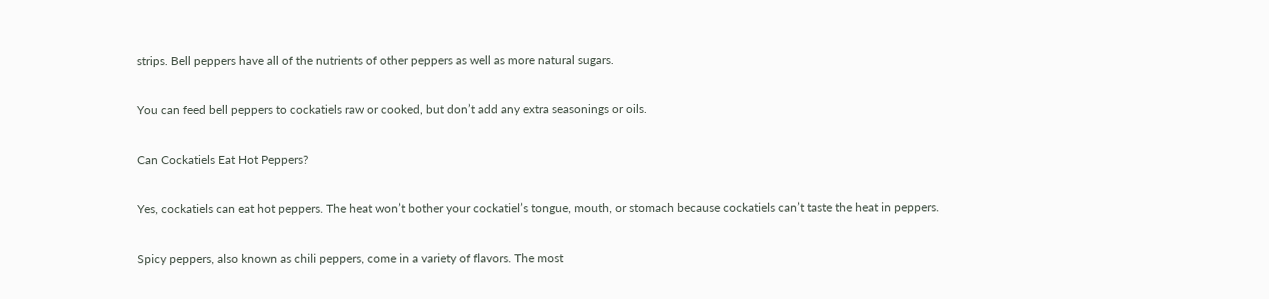strips. Bell peppers have all of the nutrients of other peppers as well as more natural sugars.

You can feed bell peppers to cockatiels raw or cooked, but don’t add any extra seasonings or oils.

Can Cockatiels Eat Hot Peppers?

Yes, cockatiels can eat hot peppers. The heat won’t bother your cockatiel’s tongue, mouth, or stomach because cockatiels can’t taste the heat in peppers.

Spicy peppers, also known as chili peppers, come in a variety of flavors. The most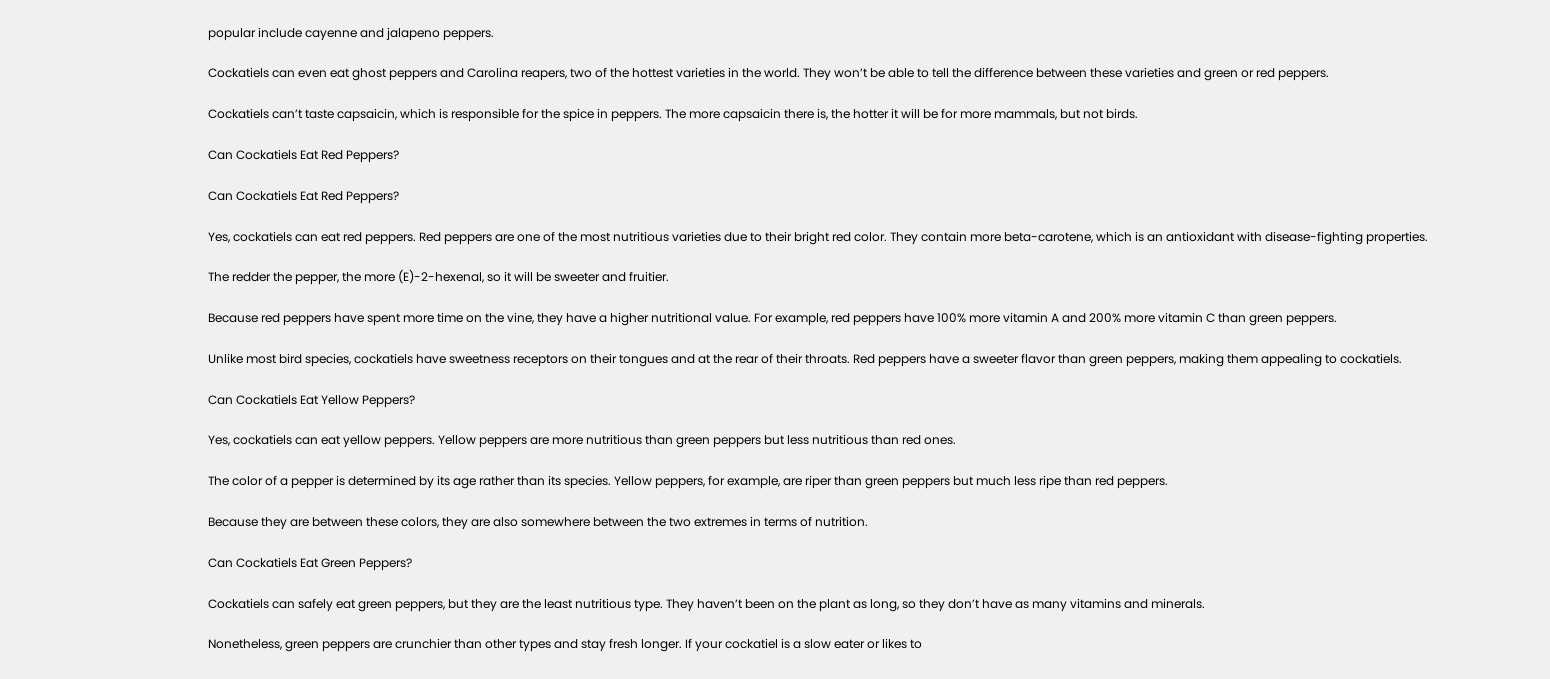popular include cayenne and jalapeno peppers.

Cockatiels can even eat ghost peppers and Carolina reapers, two of the hottest varieties in the world. They won’t be able to tell the difference between these varieties and green or red peppers.

Cockatiels can’t taste capsaicin, which is responsible for the spice in peppers. The more capsaicin there is, the hotter it will be for more mammals, but not birds.

Can Cockatiels Eat Red Peppers?

Can Cockatiels Eat Red Peppers?

Yes, cockatiels can eat red peppers. Red peppers are one of the most nutritious varieties due to their bright red color. They contain more beta-carotene, which is an antioxidant with disease-fighting properties.

The redder the pepper, the more (E)-2-hexenal, so it will be sweeter and fruitier.

Because red peppers have spent more time on the vine, they have a higher nutritional value. For example, red peppers have 100% more vitamin A and 200% more vitamin C than green peppers.

Unlike most bird species, cockatiels have sweetness receptors on their tongues and at the rear of their throats. Red peppers have a sweeter flavor than green peppers, making them appealing to cockatiels.

Can Cockatiels Eat Yellow Peppers?

Yes, cockatiels can eat yellow peppers. Yellow peppers are more nutritious than green peppers but less nutritious than red ones.

The color of a pepper is determined by its age rather than its species. Yellow peppers, for example, are riper than green peppers but much less ripe than red peppers.

Because they are between these colors, they are also somewhere between the two extremes in terms of nutrition.

Can Cockatiels Eat Green Peppers?

Cockatiels can safely eat green peppers, but they are the least nutritious type. They haven’t been on the plant as long, so they don’t have as many vitamins and minerals.

Nonetheless, green peppers are crunchier than other types and stay fresh longer. If your cockatiel is a slow eater or likes to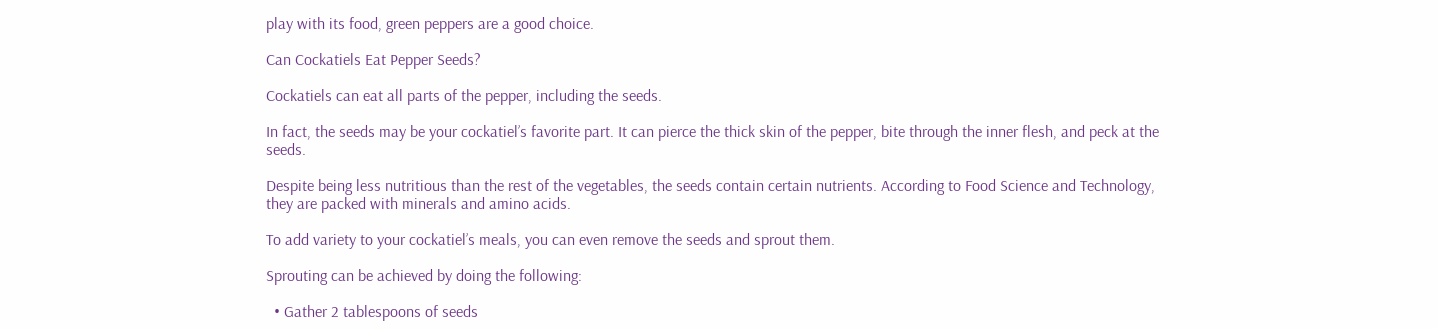play with its food, green peppers are a good choice.

Can Cockatiels Eat Pepper Seeds?

Cockatiels can eat all parts of the pepper, including the seeds.

In fact, the seeds may be your cockatiel’s favorite part. It can pierce the thick skin of the pepper, bite through the inner flesh, and peck at the seeds.

Despite being less nutritious than the rest of the vegetables, the seeds contain certain nutrients. According to Food Science and Technology, they are packed with minerals and amino acids.

To add variety to your cockatiel’s meals, you can even remove the seeds and sprout them.

Sprouting can be achieved by doing the following:

  • Gather 2 tablespoons of seeds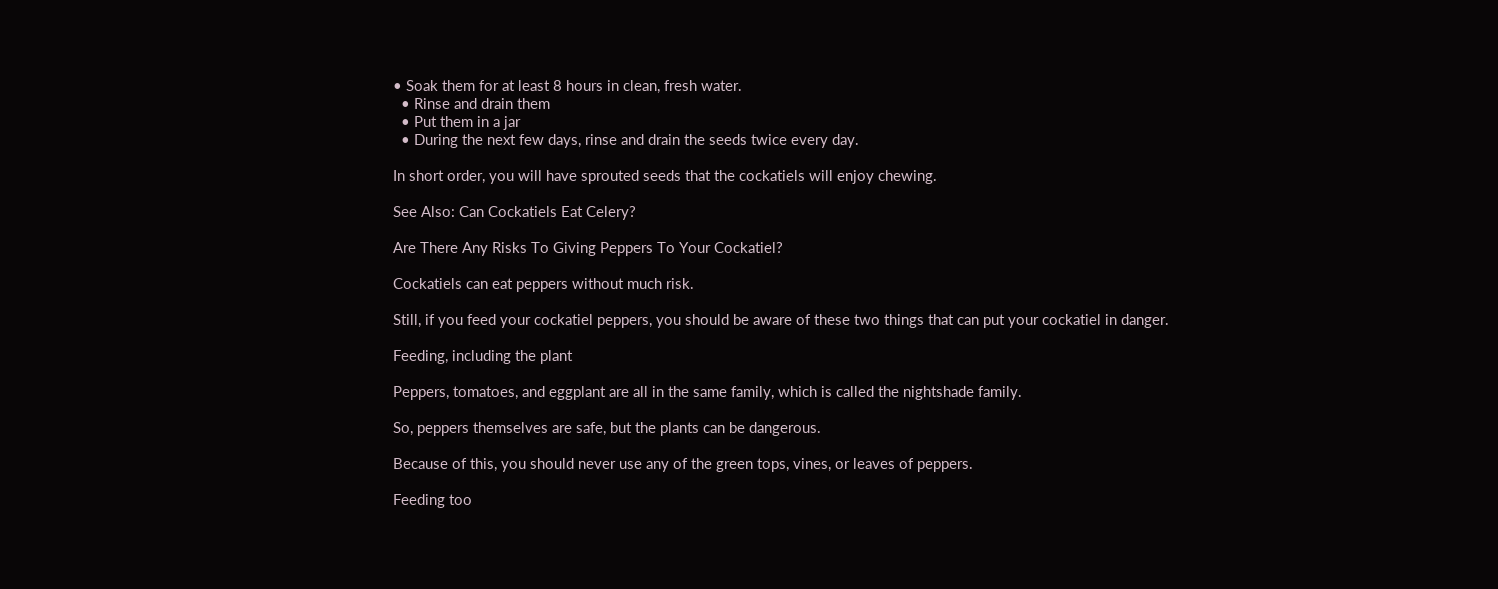• Soak them for at least 8 hours in clean, fresh water.
  • Rinse and drain them
  • Put them in a jar
  • During the next few days, rinse and drain the seeds twice every day.

In short order, you will have sprouted seeds that the cockatiels will enjoy chewing.

See Also: Can Cockatiels Eat Celery?

Are There Any Risks To Giving Peppers To Your Cockatiel?

Cockatiels can eat peppers without much risk.

Still, if you feed your cockatiel peppers, you should be aware of these two things that can put your cockatiel in danger.

Feeding, including the plant

Peppers, tomatoes, and eggplant are all in the same family, which is called the nightshade family.

So, peppers themselves are safe, but the plants can be dangerous.

Because of this, you should never use any of the green tops, vines, or leaves of peppers.

Feeding too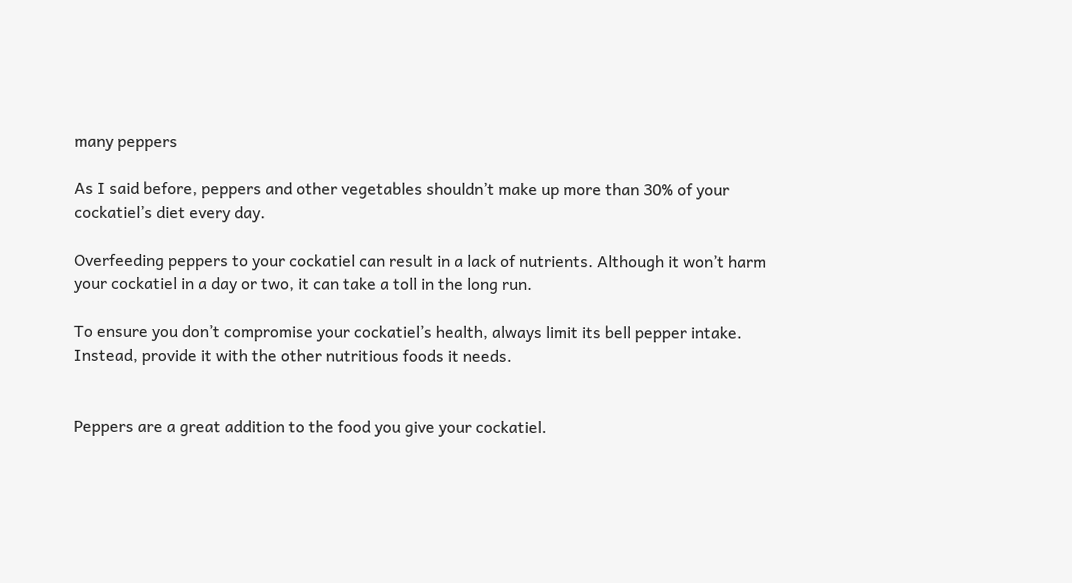many peppers

As I said before, peppers and other vegetables shouldn’t make up more than 30% of your cockatiel’s diet every day.

Overfeeding peppers to your cockatiel can result in a lack of nutrients. Although it won’t harm your cockatiel in a day or two, it can take a toll in the long run.

To ensure you don’t compromise your cockatiel’s health, always limit its bell pepper intake. Instead, provide it with the other nutritious foods it needs.


Peppers are a great addition to the food you give your cockatiel.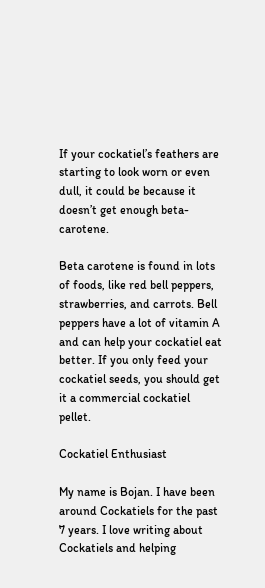If your cockatiel’s feathers are starting to look worn or even dull, it could be because it doesn’t get enough beta-carotene.

Beta carotene is found in lots of foods, like red bell peppers, strawberries, and carrots. Bell peppers have a lot of vitamin A and can help your cockatiel eat better. If you only feed your cockatiel seeds, you should get it a commercial cockatiel pellet.

Cockatiel Enthusiast

My name is Bojan. I have been around Cockatiels for the past 7 years. I love writing about Cockatiels and helping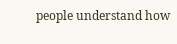people understand how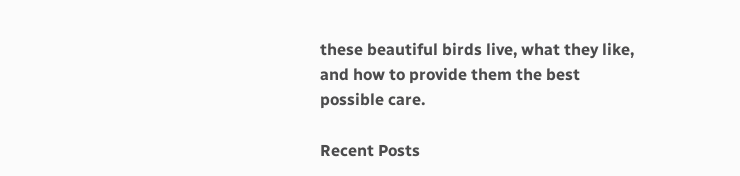these beautiful birds live, what they like, and how to provide them the best possible care.

Recent Posts